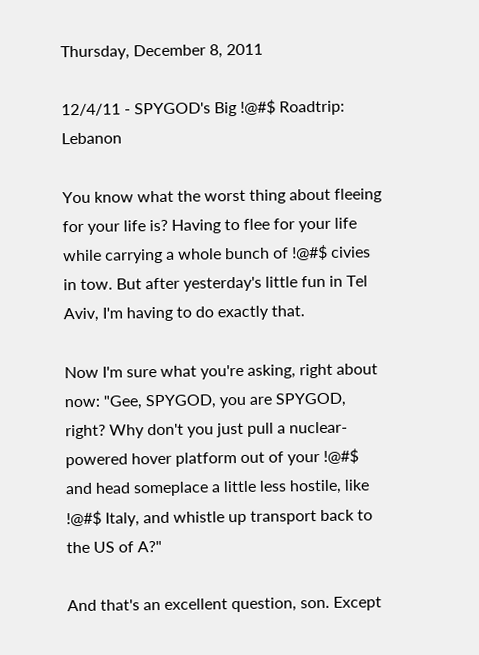Thursday, December 8, 2011

12/4/11 - SPYGOD's Big !@#$ Roadtrip: Lebanon

You know what the worst thing about fleeing for your life is? Having to flee for your life while carrying a whole bunch of !@#$ civies in tow. But after yesterday's little fun in Tel Aviv, I'm having to do exactly that.

Now I'm sure what you're asking, right about now: "Gee, SPYGOD, you are SPYGOD, right? Why don't you just pull a nuclear-powered hover platform out of your !@#$ and head someplace a little less hostile, like !@#$ Italy, and whistle up transport back to the US of A?"

And that's an excellent question, son. Except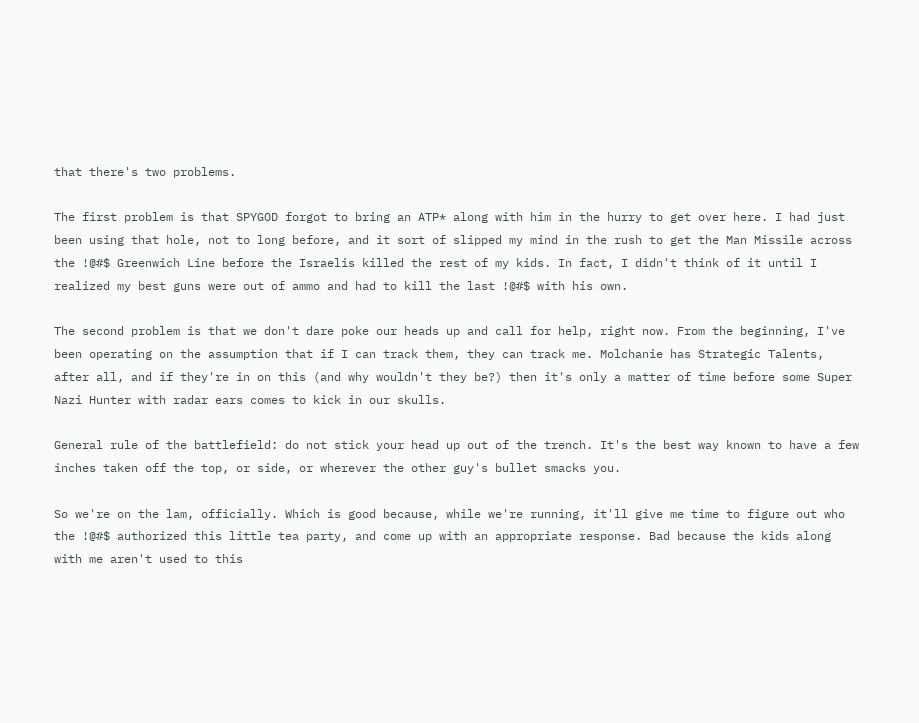that there's two problems.

The first problem is that SPYGOD forgot to bring an ATP* along with him in the hurry to get over here. I had just been using that hole, not to long before, and it sort of slipped my mind in the rush to get the Man Missile across the !@#$ Greenwich Line before the Israelis killed the rest of my kids. In fact, I didn't think of it until I realized my best guns were out of ammo and had to kill the last !@#$ with his own.

The second problem is that we don't dare poke our heads up and call for help, right now. From the beginning, I've been operating on the assumption that if I can track them, they can track me. Molchanie has Strategic Talents, after all, and if they're in on this (and why wouldn't they be?) then it's only a matter of time before some Super Nazi Hunter with radar ears comes to kick in our skulls.

General rule of the battlefield: do not stick your head up out of the trench. It's the best way known to have a few inches taken off the top, or side, or wherever the other guy's bullet smacks you.

So we're on the lam, officially. Which is good because, while we're running, it'll give me time to figure out who the !@#$ authorized this little tea party, and come up with an appropriate response. Bad because the kids along with me aren't used to this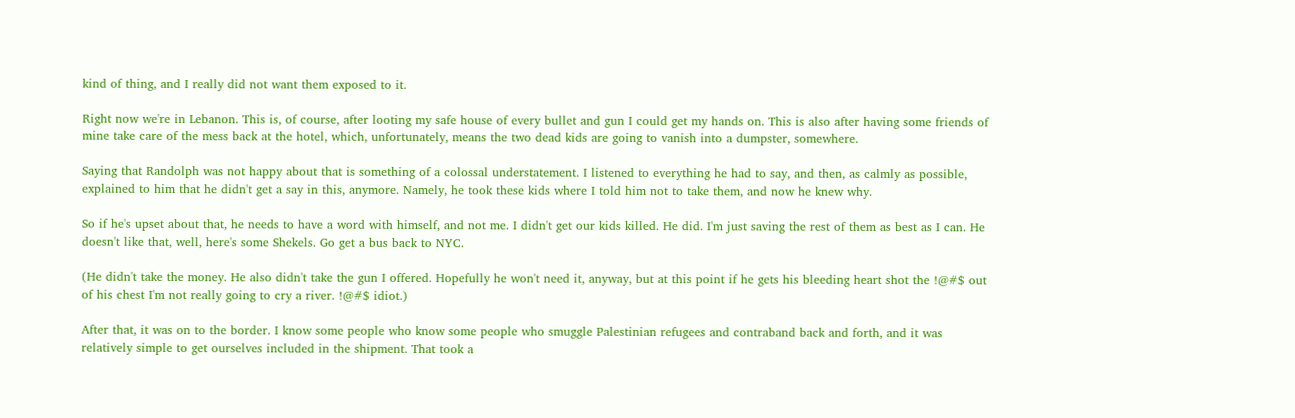kind of thing, and I really did not want them exposed to it.

Right now we're in Lebanon. This is, of course, after looting my safe house of every bullet and gun I could get my hands on. This is also after having some friends of mine take care of the mess back at the hotel, which, unfortunately, means the two dead kids are going to vanish into a dumpster, somewhere.

Saying that Randolph was not happy about that is something of a colossal understatement. I listened to everything he had to say, and then, as calmly as possible, explained to him that he didn't get a say in this, anymore. Namely, he took these kids where I told him not to take them, and now he knew why.

So if he's upset about that, he needs to have a word with himself, and not me. I didn't get our kids killed. He did. I'm just saving the rest of them as best as I can. He doesn't like that, well, here's some Shekels. Go get a bus back to NYC.

(He didn't take the money. He also didn't take the gun I offered. Hopefully he won't need it, anyway, but at this point if he gets his bleeding heart shot the !@#$ out of his chest I'm not really going to cry a river. !@#$ idiot.)

After that, it was on to the border. I know some people who know some people who smuggle Palestinian refugees and contraband back and forth, and it was relatively simple to get ourselves included in the shipment. That took a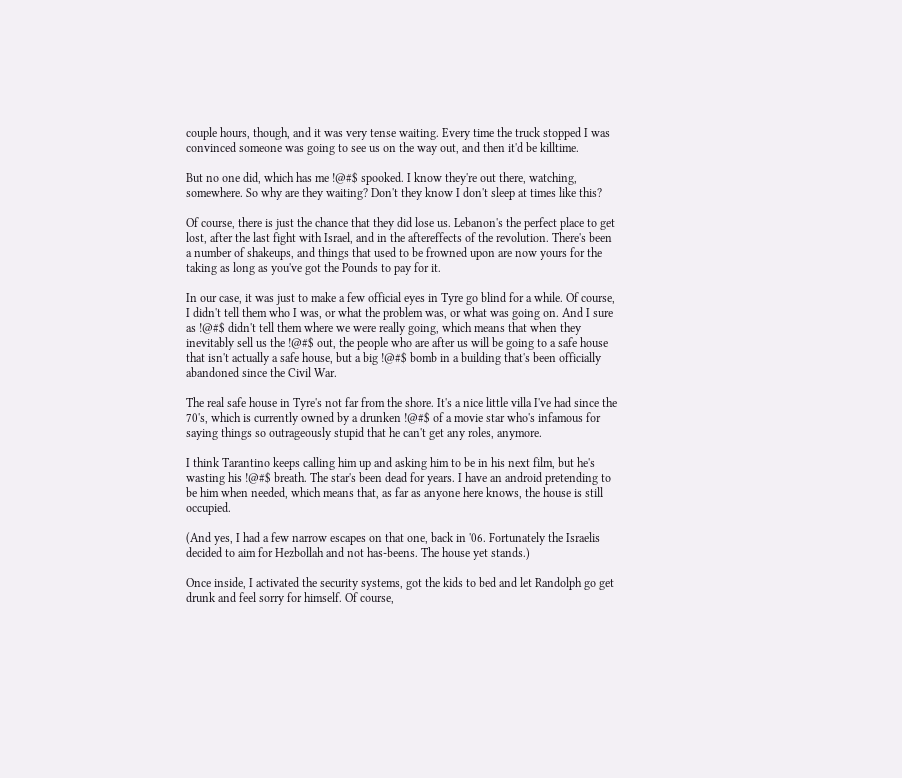couple hours, though, and it was very tense waiting. Every time the truck stopped I was convinced someone was going to see us on the way out, and then it'd be killtime.

But no one did, which has me !@#$ spooked. I know they're out there, watching, somewhere. So why are they waiting? Don't they know I don't sleep at times like this?

Of course, there is just the chance that they did lose us. Lebanon's the perfect place to get lost, after the last fight with Israel, and in the aftereffects of the revolution. There's been a number of shakeups, and things that used to be frowned upon are now yours for the taking as long as you've got the Pounds to pay for it.

In our case, it was just to make a few official eyes in Tyre go blind for a while. Of course, I didn't tell them who I was, or what the problem was, or what was going on. And I sure as !@#$ didn't tell them where we were really going, which means that when they inevitably sell us the !@#$ out, the people who are after us will be going to a safe house that isn't actually a safe house, but a big !@#$ bomb in a building that's been officially abandoned since the Civil War.

The real safe house in Tyre's not far from the shore. It's a nice little villa I've had since the 70's, which is currently owned by a drunken !@#$ of a movie star who's infamous for saying things so outrageously stupid that he can't get any roles, anymore.

I think Tarantino keeps calling him up and asking him to be in his next film, but he's wasting his !@#$ breath. The star's been dead for years. I have an android pretending to be him when needed, which means that, as far as anyone here knows, the house is still occupied.

(And yes, I had a few narrow escapes on that one, back in '06. Fortunately the Israelis decided to aim for Hezbollah and not has-beens. The house yet stands.)

Once inside, I activated the security systems, got the kids to bed and let Randolph go get drunk and feel sorry for himself. Of course,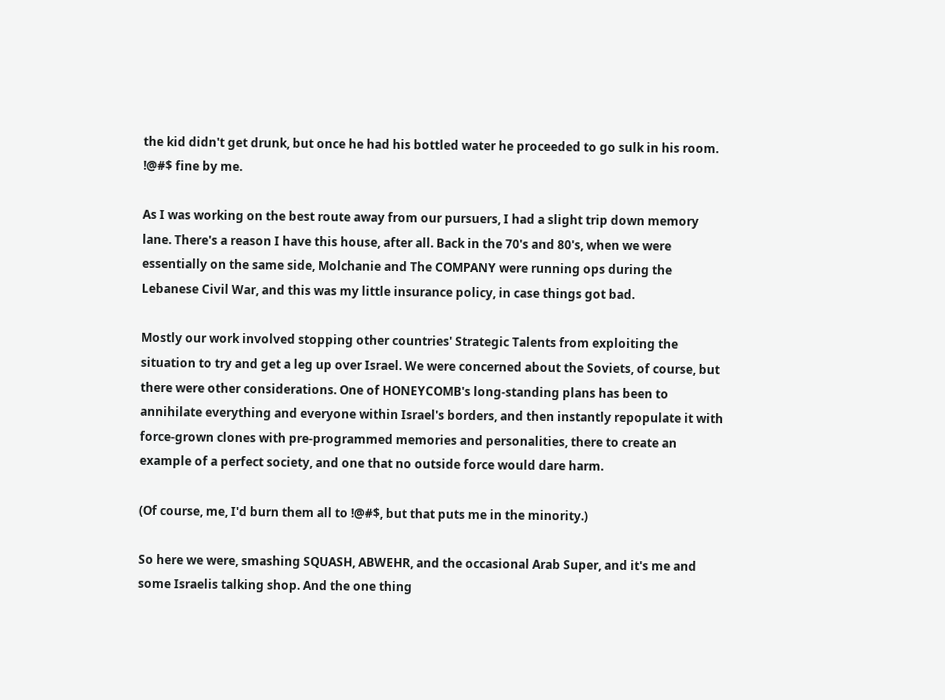the kid didn't get drunk, but once he had his bottled water he proceeded to go sulk in his room. !@#$ fine by me.

As I was working on the best route away from our pursuers, I had a slight trip down memory lane. There's a reason I have this house, after all. Back in the 70's and 80's, when we were essentially on the same side, Molchanie and The COMPANY were running ops during the Lebanese Civil War, and this was my little insurance policy, in case things got bad.

Mostly our work involved stopping other countries' Strategic Talents from exploiting the situation to try and get a leg up over Israel. We were concerned about the Soviets, of course, but there were other considerations. One of HONEYCOMB's long-standing plans has been to annihilate everything and everyone within Israel's borders, and then instantly repopulate it with force-grown clones with pre-programmed memories and personalities, there to create an example of a perfect society, and one that no outside force would dare harm.

(Of course, me, I'd burn them all to !@#$, but that puts me in the minority.)

So here we were, smashing SQUASH, ABWEHR, and the occasional Arab Super, and it's me and some Israelis talking shop. And the one thing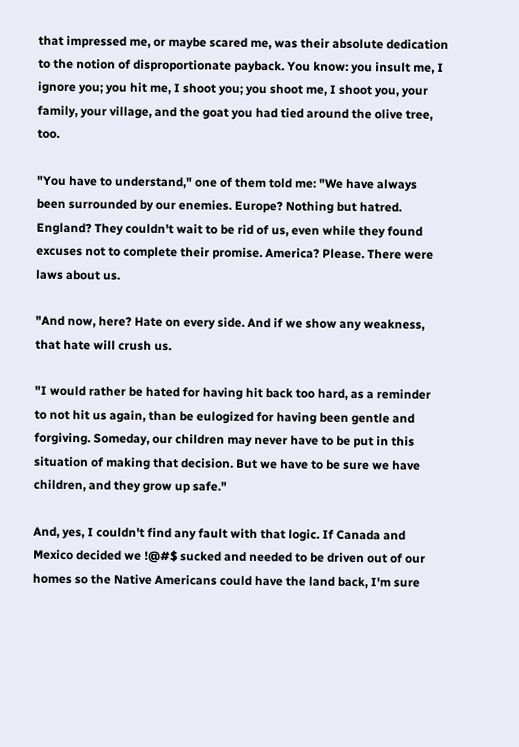that impressed me, or maybe scared me, was their absolute dedication to the notion of disproportionate payback. You know: you insult me, I ignore you; you hit me, I shoot you; you shoot me, I shoot you, your family, your village, and the goat you had tied around the olive tree, too.

"You have to understand," one of them told me: "We have always been surrounded by our enemies. Europe? Nothing but hatred. England? They couldn't wait to be rid of us, even while they found excuses not to complete their promise. America? Please. There were laws about us.

"And now, here? Hate on every side. And if we show any weakness, that hate will crush us.

"I would rather be hated for having hit back too hard, as a reminder to not hit us again, than be eulogized for having been gentle and forgiving. Someday, our children may never have to be put in this situation of making that decision. But we have to be sure we have children, and they grow up safe."

And, yes, I couldn't find any fault with that logic. If Canada and Mexico decided we !@#$ sucked and needed to be driven out of our homes so the Native Americans could have the land back, I'm sure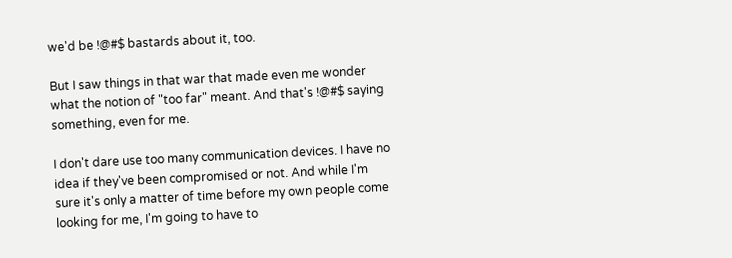we'd be !@#$ bastards about it, too.

But I saw things in that war that made even me wonder what the notion of "too far" meant. And that's !@#$ saying something, even for me.

I don't dare use too many communication devices. I have no idea if they've been compromised or not. And while I'm sure it's only a matter of time before my own people come looking for me, I'm going to have to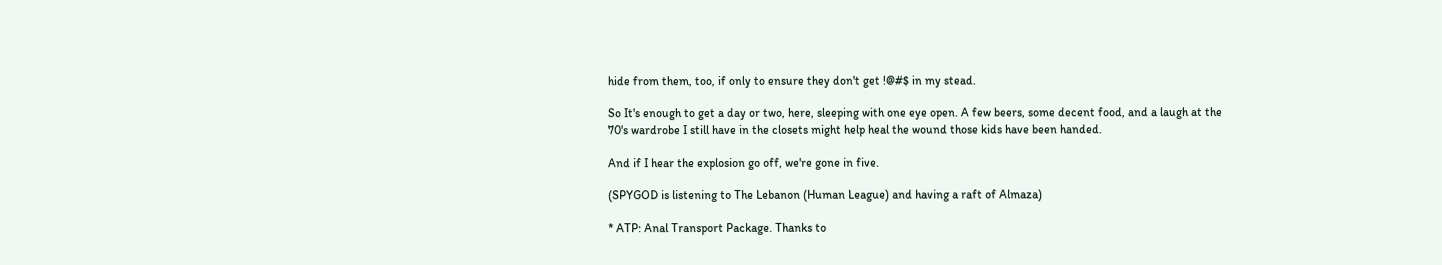hide from them, too, if only to ensure they don't get !@#$ in my stead.

So It's enough to get a day or two, here, sleeping with one eye open. A few beers, some decent food, and a laugh at the 70's wardrobe I still have in the closets might help heal the wound those kids have been handed.

And if I hear the explosion go off, we're gone in five.

(SPYGOD is listening to The Lebanon (Human League) and having a raft of Almaza)

* ATP: Anal Transport Package. Thanks to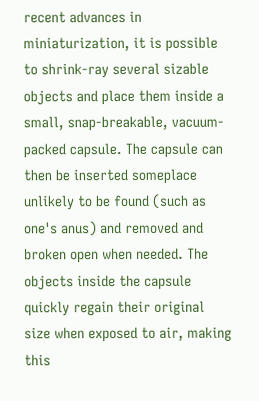recent advances in miniaturization, it is possible to shrink-ray several sizable objects and place them inside a small, snap-breakable, vacuum-packed capsule. The capsule can then be inserted someplace unlikely to be found (such as one's anus) and removed and broken open when needed. The objects inside the capsule quickly regain their original size when exposed to air, making this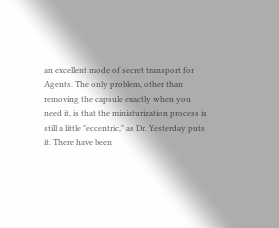an excellent mode of secret transport for Agents. The only problem, other than removing the capsule exactly when you need it, is that the miniaturization process is still a little "eccentric," as Dr. Yesterday puts it. There have been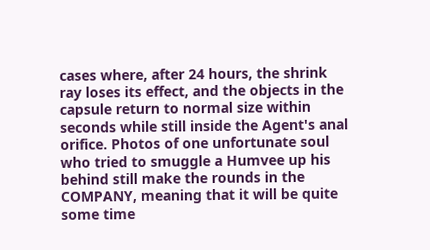cases where, after 24 hours, the shrink ray loses its effect, and the objects in the capsule return to normal size within seconds while still inside the Agent's anal orifice. Photos of one unfortunate soul who tried to smuggle a Humvee up his behind still make the rounds in the COMPANY, meaning that it will be quite some time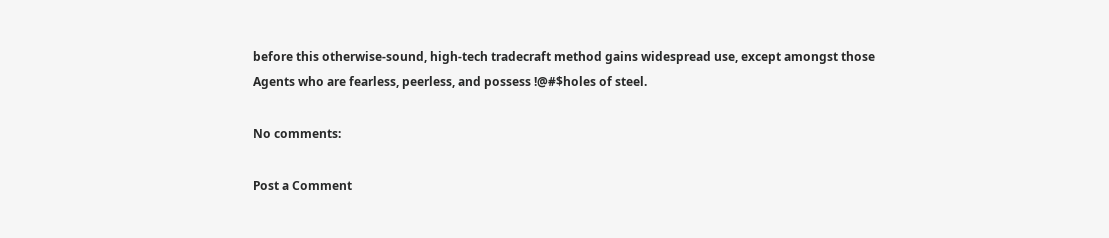before this otherwise-sound, high-tech tradecraft method gains widespread use, except amongst those Agents who are fearless, peerless, and possess !@#$holes of steel.

No comments:

Post a Comment